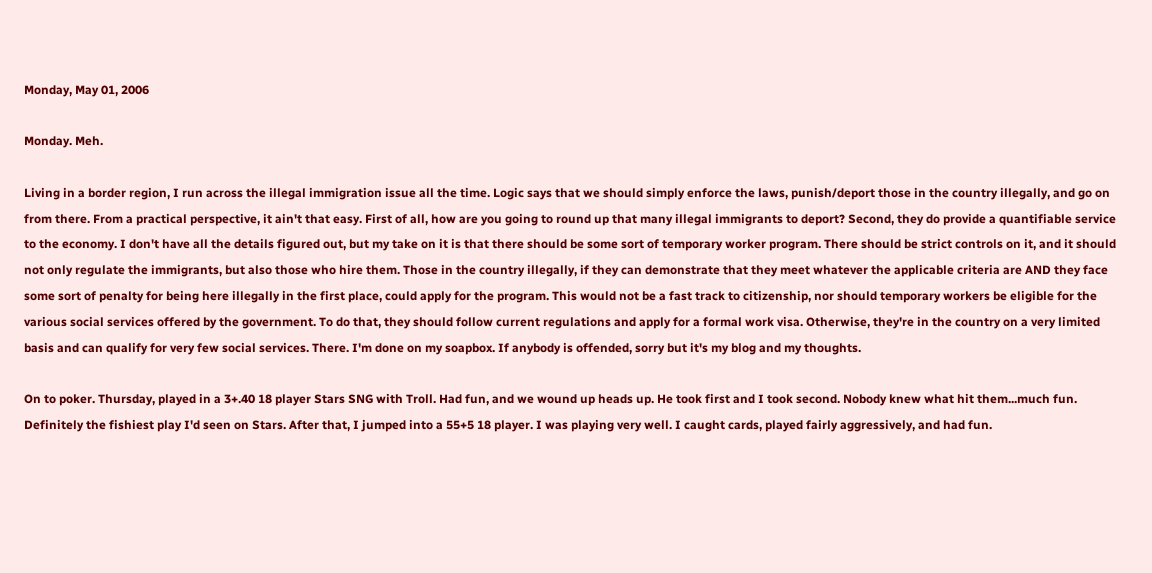Monday, May 01, 2006

Monday. Meh.

Living in a border region, I run across the illegal immigration issue all the time. Logic says that we should simply enforce the laws, punish/deport those in the country illegally, and go on from there. From a practical perspective, it ain't that easy. First of all, how are you going to round up that many illegal immigrants to deport? Second, they do provide a quantifiable service to the economy. I don't have all the details figured out, but my take on it is that there should be some sort of temporary worker program. There should be strict controls on it, and it should not only regulate the immigrants, but also those who hire them. Those in the country illegally, if they can demonstrate that they meet whatever the applicable criteria are AND they face some sort of penalty for being here illegally in the first place, could apply for the program. This would not be a fast track to citizenship, nor should temporary workers be eligible for the various social services offered by the government. To do that, they should follow current regulations and apply for a formal work visa. Otherwise, they're in the country on a very limited basis and can qualify for very few social services. There. I'm done on my soapbox. If anybody is offended, sorry but it's my blog and my thoughts.

On to poker. Thursday, played in a 3+.40 18 player Stars SNG with Troll. Had fun, and we wound up heads up. He took first and I took second. Nobody knew what hit them...much fun. Definitely the fishiest play I'd seen on Stars. After that, I jumped into a 55+5 18 player. I was playing very well. I caught cards, played fairly aggressively, and had fun.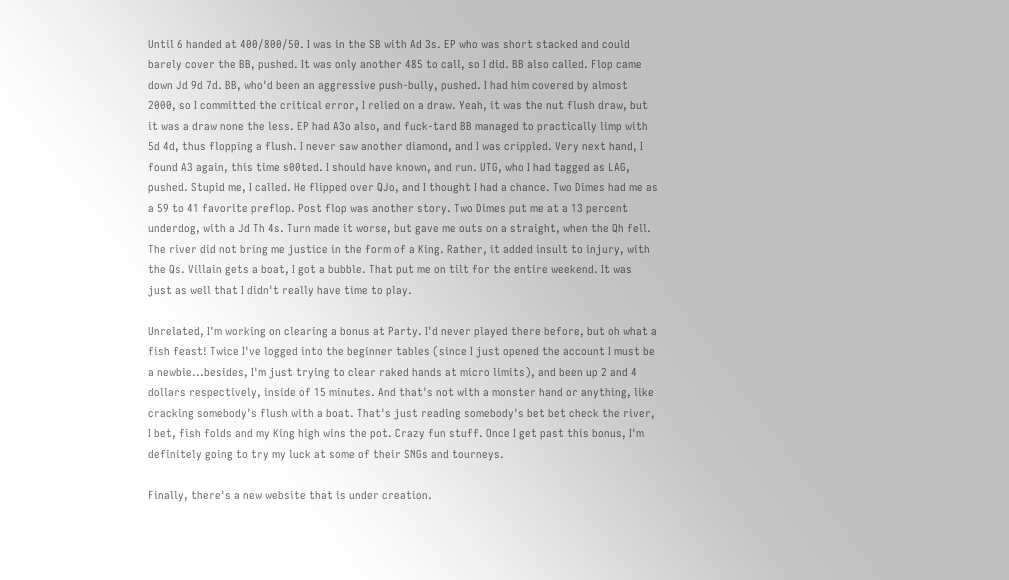Until 6 handed at 400/800/50. I was in the SB with Ad 3s. EP who was short stacked and could barely cover the BB, pushed. It was only another 485 to call, so I did. BB also called. Flop came down Jd 9d 7d. BB, who'd been an aggressive push-bully, pushed. I had him covered by almost 2000, so I committed the critical error, I relied on a draw. Yeah, it was the nut flush draw, but it was a draw none the less. EP had A3o also, and fuck-tard BB managed to practically limp with 5d 4d, thus flopping a flush. I never saw another diamond, and I was crippled. Very next hand, I found A3 again, this time s00ted. I should have known, and run. UTG, who I had tagged as LAG, pushed. Stupid me, I called. He flipped over QJo, and I thought I had a chance. Two Dimes had me as a 59 to 41 favorite preflop. Post flop was another story. Two Dimes put me at a 13 percent underdog, with a Jd Th 4s. Turn made it worse, but gave me outs on a straight, when the Qh fell. The river did not bring me justice in the form of a King. Rather, it added insult to injury, with the Qs. Villain gets a boat, I got a bubble. That put me on tilt for the entire weekend. It was just as well that I didn't really have time to play.

Unrelated, I'm working on clearing a bonus at Party. I'd never played there before, but oh what a fish feast! Twice I've logged into the beginner tables (since I just opened the account I must be a newbie...besides, I'm just trying to clear raked hands at micro limits), and been up 2 and 4 dollars respectively, inside of 15 minutes. And that's not with a monster hand or anything, like cracking somebody's flush with a boat. That's just reading somebody's bet bet check the river, I bet, fish folds and my King high wins the pot. Crazy fun stuff. Once I get past this bonus, I'm definitely going to try my luck at some of their SNGs and tourneys.

Finally, there's a new website that is under creation.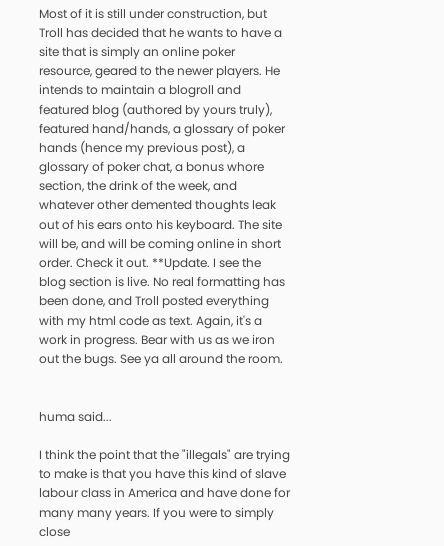Most of it is still under construction, but Troll has decided that he wants to have a site that is simply an online poker resource, geared to the newer players. He intends to maintain a blogroll and featured blog (authored by yours truly), featured hand/hands, a glossary of poker hands (hence my previous post), a glossary of poker chat, a bonus whore section, the drink of the week, and whatever other demented thoughts leak out of his ears onto his keyboard. The site will be, and will be coming online in short order. Check it out. **Update. I see the blog section is live. No real formatting has been done, and Troll posted everything with my html code as text. Again, it's a work in progress. Bear with us as we iron out the bugs. See ya all around the room.


huma said...

I think the point that the "illegals" are trying to make is that you have this kind of slave labour class in America and have done for many many years. If you were to simply close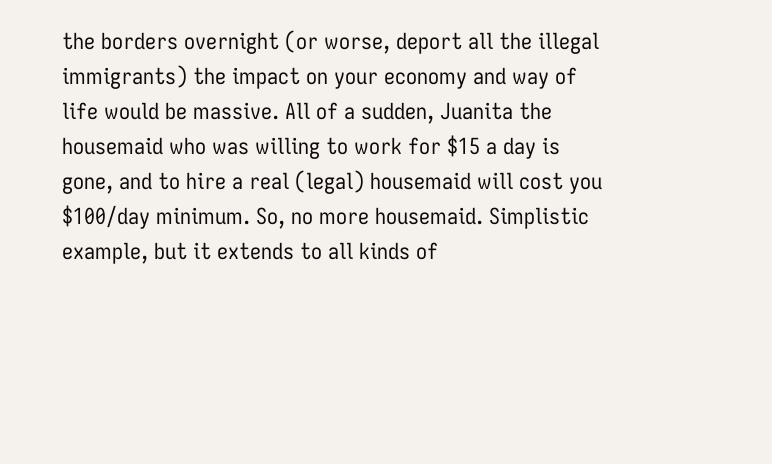the borders overnight (or worse, deport all the illegal immigrants) the impact on your economy and way of life would be massive. All of a sudden, Juanita the housemaid who was willing to work for $15 a day is gone, and to hire a real (legal) housemaid will cost you $100/day minimum. So, no more housemaid. Simplistic example, but it extends to all kinds of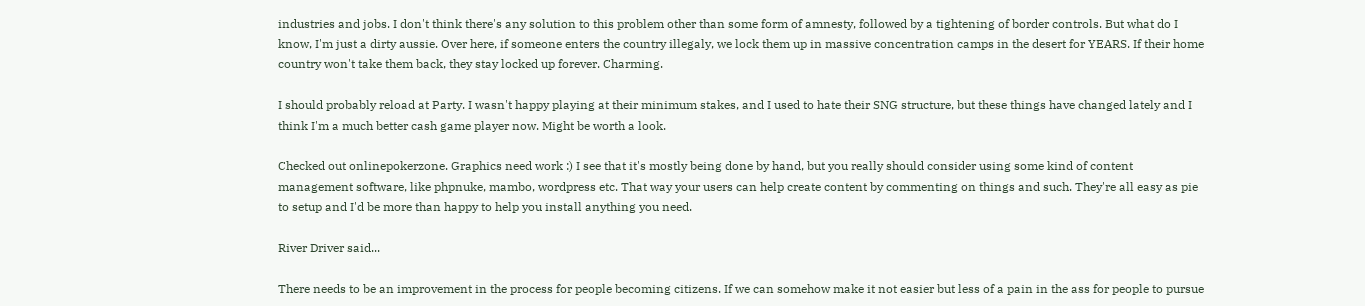industries and jobs. I don't think there's any solution to this problem other than some form of amnesty, followed by a tightening of border controls. But what do I know, I'm just a dirty aussie. Over here, if someone enters the country illegaly, we lock them up in massive concentration camps in the desert for YEARS. If their home country won't take them back, they stay locked up forever. Charming.

I should probably reload at Party. I wasn't happy playing at their minimum stakes, and I used to hate their SNG structure, but these things have changed lately and I think I'm a much better cash game player now. Might be worth a look.

Checked out onlinepokerzone. Graphics need work :) I see that it's mostly being done by hand, but you really should consider using some kind of content management software, like phpnuke, mambo, wordpress etc. That way your users can help create content by commenting on things and such. They're all easy as pie to setup and I'd be more than happy to help you install anything you need.

River Driver said...

There needs to be an improvement in the process for people becoming citizens. If we can somehow make it not easier but less of a pain in the ass for people to pursue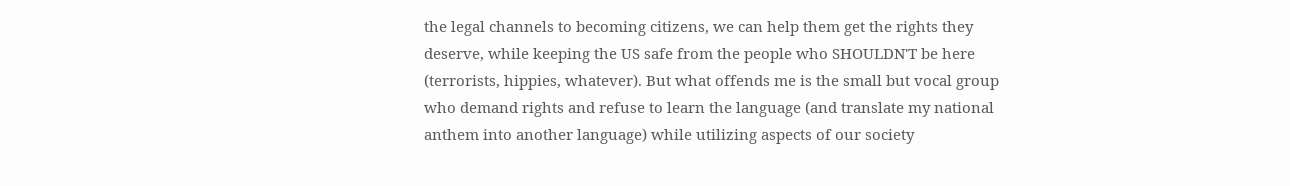the legal channels to becoming citizens, we can help them get the rights they deserve, while keeping the US safe from the people who SHOULDN'T be here (terrorists, hippies, whatever). But what offends me is the small but vocal group who demand rights and refuse to learn the language (and translate my national anthem into another language) while utilizing aspects of our society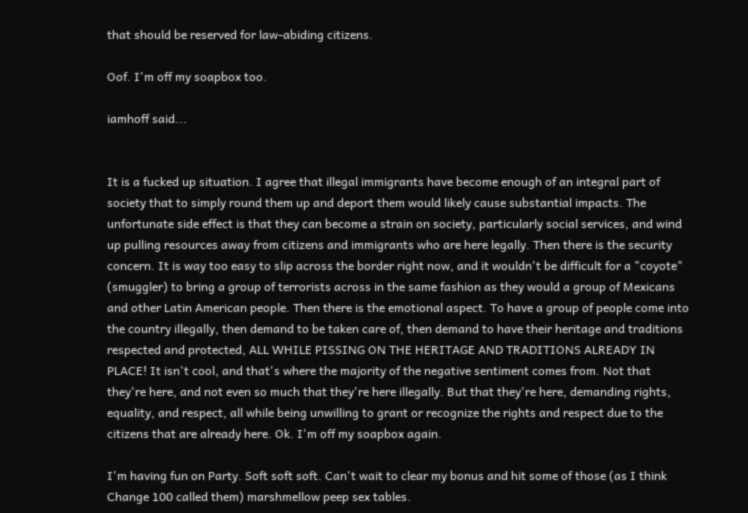that should be reserved for law-abiding citizens.

Oof. I'm off my soapbox too.

iamhoff said...


It is a fucked up situation. I agree that illegal immigrants have become enough of an integral part of society that to simply round them up and deport them would likely cause substantial impacts. The unfortunate side effect is that they can become a strain on society, particularly social services, and wind up pulling resources away from citizens and immigrants who are here legally. Then there is the security concern. It is way too easy to slip across the border right now, and it wouldn't be difficult for a "coyote" (smuggler) to bring a group of terrorists across in the same fashion as they would a group of Mexicans and other Latin American people. Then there is the emotional aspect. To have a group of people come into the country illegally, then demand to be taken care of, then demand to have their heritage and traditions respected and protected, ALL WHILE PISSING ON THE HERITAGE AND TRADITIONS ALREADY IN PLACE! It isn't cool, and that's where the majority of the negative sentiment comes from. Not that they're here, and not even so much that they're here illegally. But that they're here, demanding rights, equality, and respect, all while being unwilling to grant or recognize the rights and respect due to the citizens that are already here. Ok. I'm off my soapbox again.

I'm having fun on Party. Soft soft soft. Can't wait to clear my bonus and hit some of those (as I think Change 100 called them) marshmellow peep sex tables.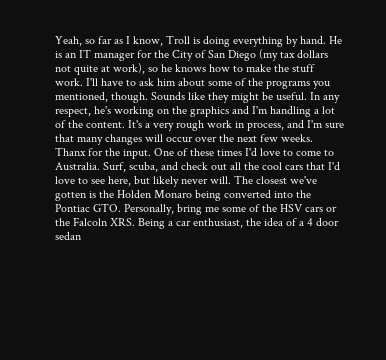Yeah, so far as I know, Troll is doing everything by hand. He is an IT manager for the City of San Diego (my tax dollars not quite at work), so he knows how to make the stuff work. I'll have to ask him about some of the programs you mentioned, though. Sounds like they might be useful. In any respect, he's working on the graphics and I'm handling a lot of the content. It's a very rough work in process, and I'm sure that many changes will occur over the next few weeks. Thanx for the input. One of these times I'd love to come to Australia. Surf, scuba, and check out all the cool cars that I'd love to see here, but likely never will. The closest we've gotten is the Holden Monaro being converted into the Pontiac GTO. Personally, bring me some of the HSV cars or the Falcoln XRS. Being a car enthusiast, the idea of a 4 door sedan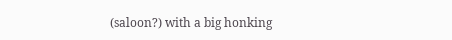(saloon?) with a big honking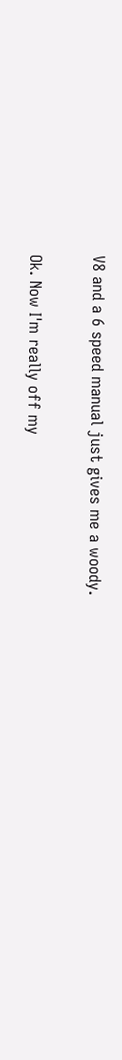V8 and a 6 speed manual just gives me a woody.

Ok. Now I'm really off my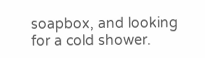soapbox, and looking for a cold shower.